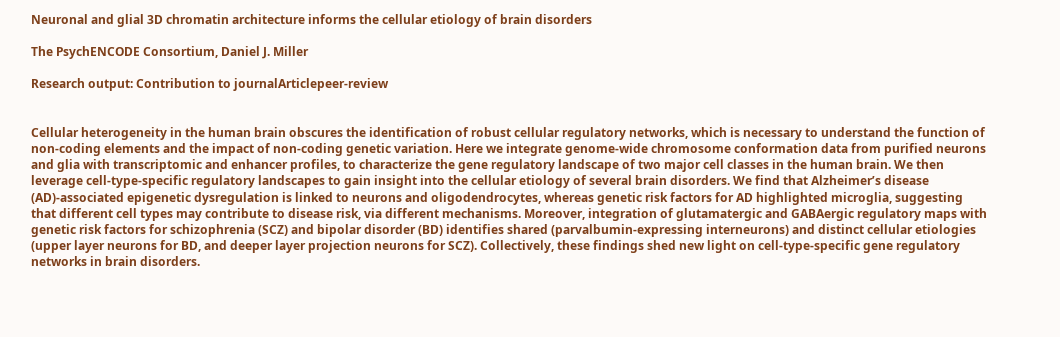Neuronal and glial 3D chromatin architecture informs the cellular etiology of brain disorders

The PsychENCODE Consortium, Daniel J. Miller

Research output: Contribution to journalArticlepeer-review


Cellular heterogeneity in the human brain obscures the identification of robust cellular regulatory networks, which is necessary to understand the function of non-coding elements and the impact of non-coding genetic variation. Here we integrate genome-wide chromosome conformation data from purified neurons and glia with transcriptomic and enhancer profiles, to characterize the gene regulatory landscape of two major cell classes in the human brain. We then leverage cell-type-specific regulatory landscapes to gain insight into the cellular etiology of several brain disorders. We find that Alzheimer’s disease (AD)-associated epigenetic dysregulation is linked to neurons and oligodendrocytes, whereas genetic risk factors for AD highlighted microglia, suggesting that different cell types may contribute to disease risk, via different mechanisms. Moreover, integration of glutamatergic and GABAergic regulatory maps with genetic risk factors for schizophrenia (SCZ) and bipolar disorder (BD) identifies shared (parvalbumin-expressing interneurons) and distinct cellular etiologies (upper layer neurons for BD, and deeper layer projection neurons for SCZ). Collectively, these findings shed new light on cell-type-specific gene regulatory networks in brain disorders.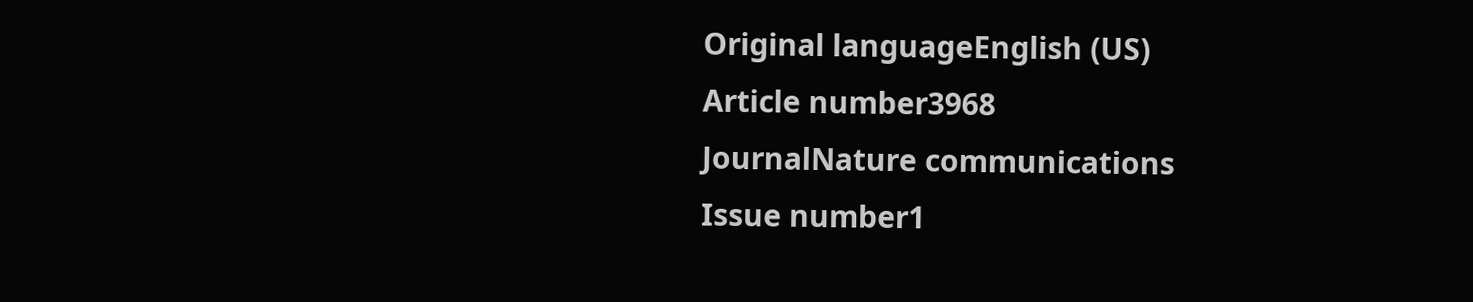Original languageEnglish (US)
Article number3968
JournalNature communications
Issue number1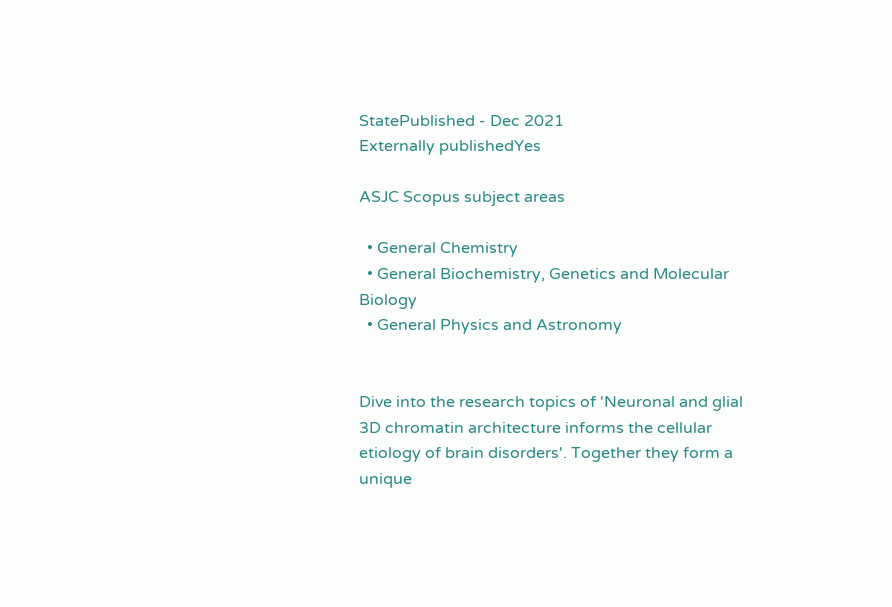StatePublished - Dec 2021
Externally publishedYes

ASJC Scopus subject areas

  • General Chemistry
  • General Biochemistry, Genetics and Molecular Biology
  • General Physics and Astronomy


Dive into the research topics of 'Neuronal and glial 3D chromatin architecture informs the cellular etiology of brain disorders'. Together they form a unique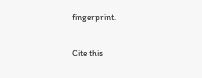fingerprint.

Cite this